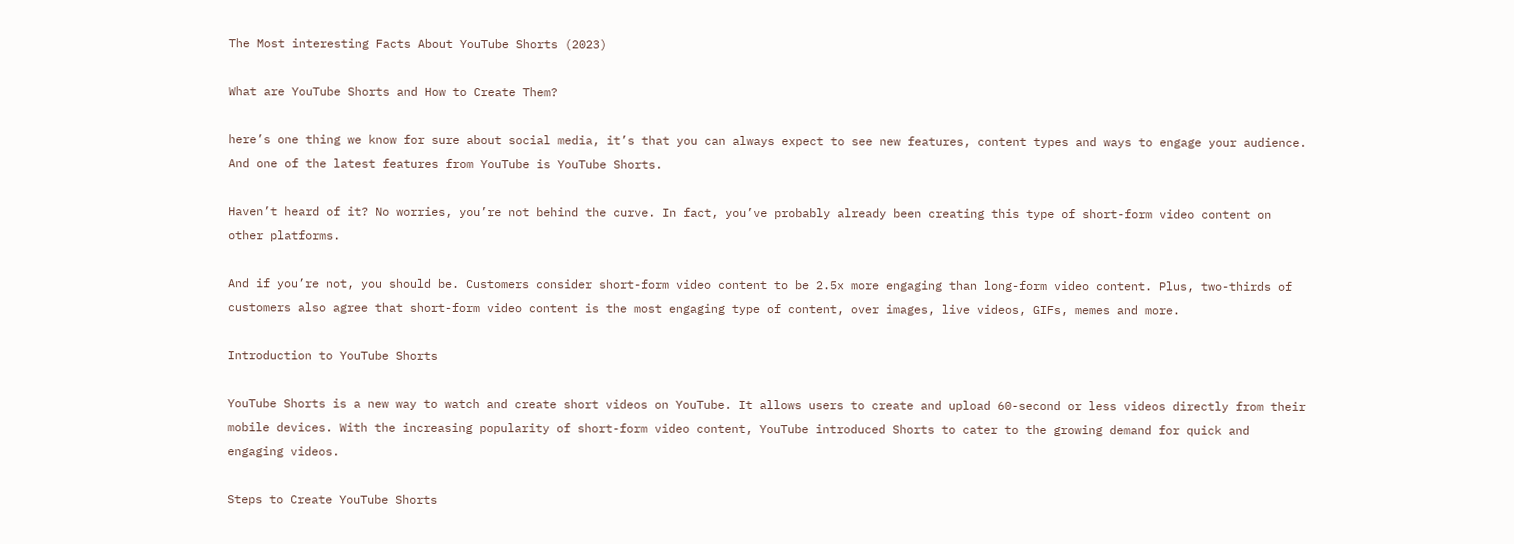The Most interesting Facts About YouTube Shorts (2023)

What are YouTube Shorts and How to Create Them?

here’s one thing we know for sure about social media, it’s that you can always expect to see new features, content types and ways to engage your audience. And one of the latest features from YouTube is YouTube Shorts.

Haven’t heard of it? No worries, you’re not behind the curve. In fact, you’ve probably already been creating this type of short-form video content on other platforms.

And if you’re not, you should be. Customers consider short-form video content to be 2.5x more engaging than long-form video content. Plus, two-thirds of customers also agree that short-form video content is the most engaging type of content, over images, live videos, GIFs, memes and more.

Introduction to YouTube Shorts

YouTube Shorts is a new way to watch and create short videos on YouTube. It allows users to create and upload 60-second or less videos directly from their mobile devices. With the increasing popularity of short-form video content, YouTube introduced Shorts to cater to the growing demand for quick and engaging videos.

Steps to Create YouTube Shorts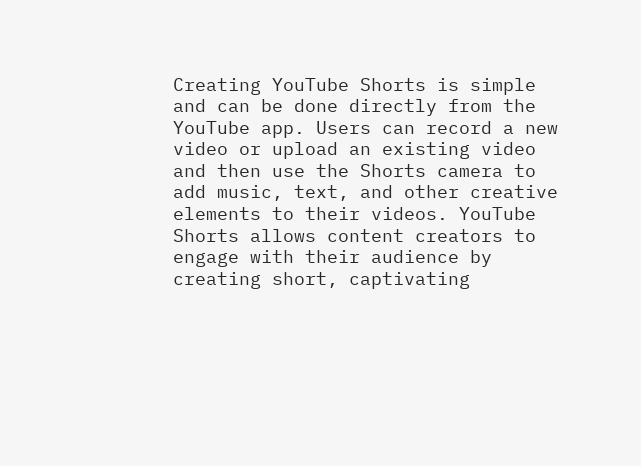Creating YouTube Shorts is simple and can be done directly from the YouTube app. Users can record a new video or upload an existing video and then use the Shorts camera to add music, text, and other creative elements to their videos. YouTube Shorts allows content creators to engage with their audience by creating short, captivating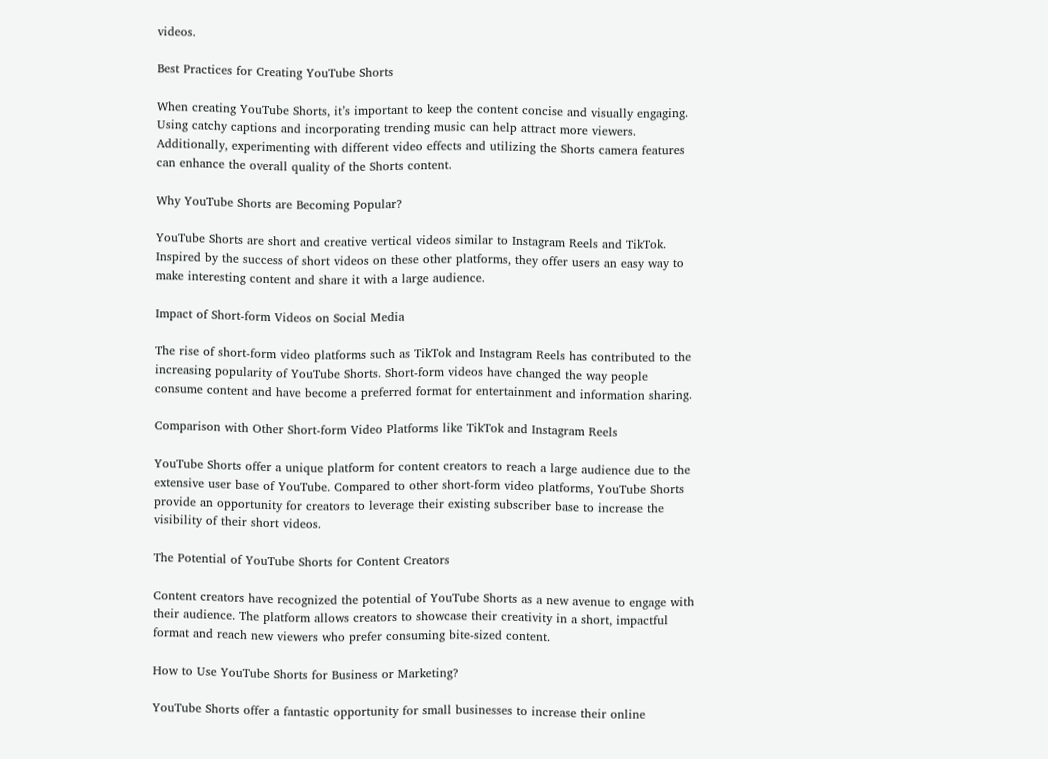videos.

Best Practices for Creating YouTube Shorts

When creating YouTube Shorts, it’s important to keep the content concise and visually engaging. Using catchy captions and incorporating trending music can help attract more viewers. Additionally, experimenting with different video effects and utilizing the Shorts camera features can enhance the overall quality of the Shorts content.

Why YouTube Shorts are Becoming Popular?

YouTube Shorts are short and creative vertical videos similar to Instagram Reels and TikTok. Inspired by the success of short videos on these other platforms, they offer users an easy way to make interesting content and share it with a large audience.

Impact of Short-form Videos on Social Media

The rise of short-form video platforms such as TikTok and Instagram Reels has contributed to the increasing popularity of YouTube Shorts. Short-form videos have changed the way people consume content and have become a preferred format for entertainment and information sharing.

Comparison with Other Short-form Video Platforms like TikTok and Instagram Reels

YouTube Shorts offer a unique platform for content creators to reach a large audience due to the extensive user base of YouTube. Compared to other short-form video platforms, YouTube Shorts provide an opportunity for creators to leverage their existing subscriber base to increase the visibility of their short videos.

The Potential of YouTube Shorts for Content Creators

Content creators have recognized the potential of YouTube Shorts as a new avenue to engage with their audience. The platform allows creators to showcase their creativity in a short, impactful format and reach new viewers who prefer consuming bite-sized content.

How to Use YouTube Shorts for Business or Marketing?

YouTube Shorts offer a fantastic opportunity for small businesses to increase their online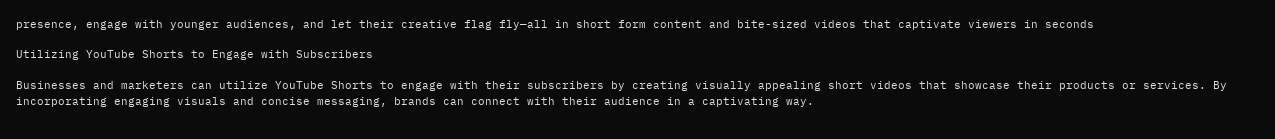presence, engage with younger audiences, and let their creative flag fly—all in short form content and bite-sized videos that captivate viewers in seconds

Utilizing YouTube Shorts to Engage with Subscribers

Businesses and marketers can utilize YouTube Shorts to engage with their subscribers by creating visually appealing short videos that showcase their products or services. By incorporating engaging visuals and concise messaging, brands can connect with their audience in a captivating way.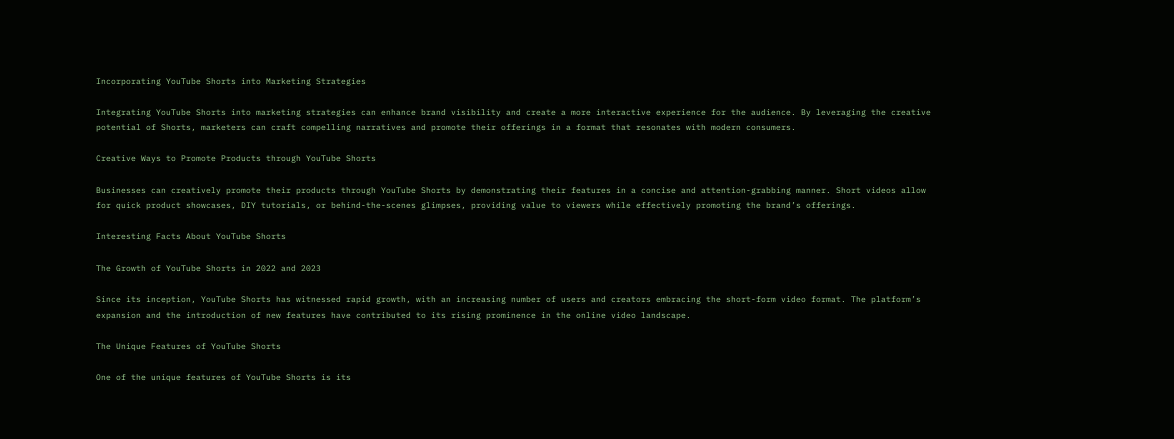Incorporating YouTube Shorts into Marketing Strategies

Integrating YouTube Shorts into marketing strategies can enhance brand visibility and create a more interactive experience for the audience. By leveraging the creative potential of Shorts, marketers can craft compelling narratives and promote their offerings in a format that resonates with modern consumers.

Creative Ways to Promote Products through YouTube Shorts

Businesses can creatively promote their products through YouTube Shorts by demonstrating their features in a concise and attention-grabbing manner. Short videos allow for quick product showcases, DIY tutorials, or behind-the-scenes glimpses, providing value to viewers while effectively promoting the brand’s offerings.

Interesting Facts About YouTube Shorts

The Growth of YouTube Shorts in 2022 and 2023

Since its inception, YouTube Shorts has witnessed rapid growth, with an increasing number of users and creators embracing the short-form video format. The platform’s expansion and the introduction of new features have contributed to its rising prominence in the online video landscape.

The Unique Features of YouTube Shorts

One of the unique features of YouTube Shorts is its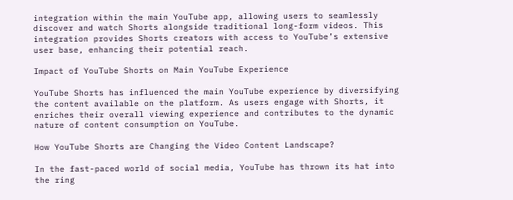integration within the main YouTube app, allowing users to seamlessly discover and watch Shorts alongside traditional long-form videos. This integration provides Shorts creators with access to YouTube’s extensive user base, enhancing their potential reach.

Impact of YouTube Shorts on Main YouTube Experience

YouTube Shorts has influenced the main YouTube experience by diversifying the content available on the platform. As users engage with Shorts, it enriches their overall viewing experience and contributes to the dynamic nature of content consumption on YouTube.

How YouTube Shorts are Changing the Video Content Landscape?

In the fast-paced world of social media, YouTube has thrown its hat into the ring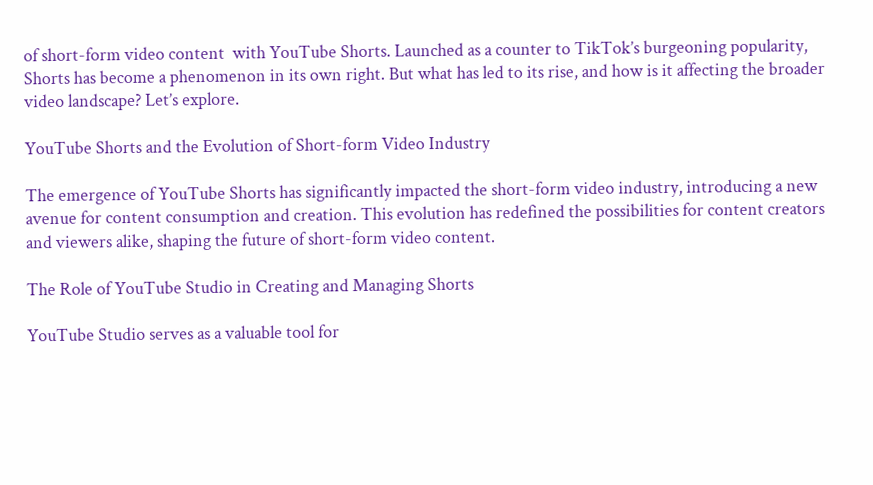of short-form video content  with YouTube Shorts. Launched as a counter to TikTok’s burgeoning popularity, Shorts has become a phenomenon in its own right. But what has led to its rise, and how is it affecting the broader video landscape? Let’s explore.

YouTube Shorts and the Evolution of Short-form Video Industry

The emergence of YouTube Shorts has significantly impacted the short-form video industry, introducing a new avenue for content consumption and creation. This evolution has redefined the possibilities for content creators and viewers alike, shaping the future of short-form video content.

The Role of YouTube Studio in Creating and Managing Shorts

YouTube Studio serves as a valuable tool for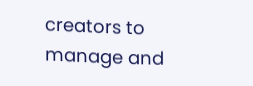creators to manage and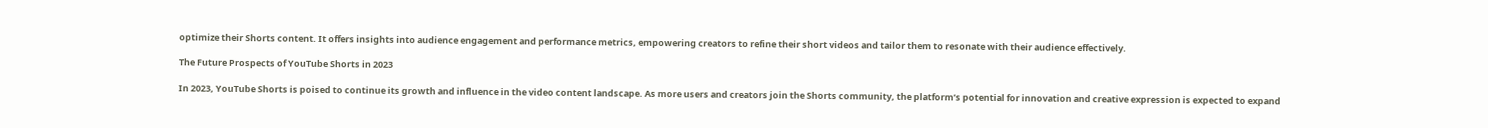optimize their Shorts content. It offers insights into audience engagement and performance metrics, empowering creators to refine their short videos and tailor them to resonate with their audience effectively.

The Future Prospects of YouTube Shorts in 2023

In 2023, YouTube Shorts is poised to continue its growth and influence in the video content landscape. As more users and creators join the Shorts community, the platform’s potential for innovation and creative expression is expected to expand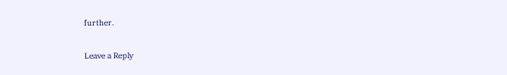further.

Leave a Reply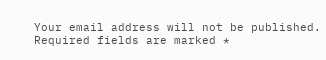Your email address will not be published. Required fields are marked *